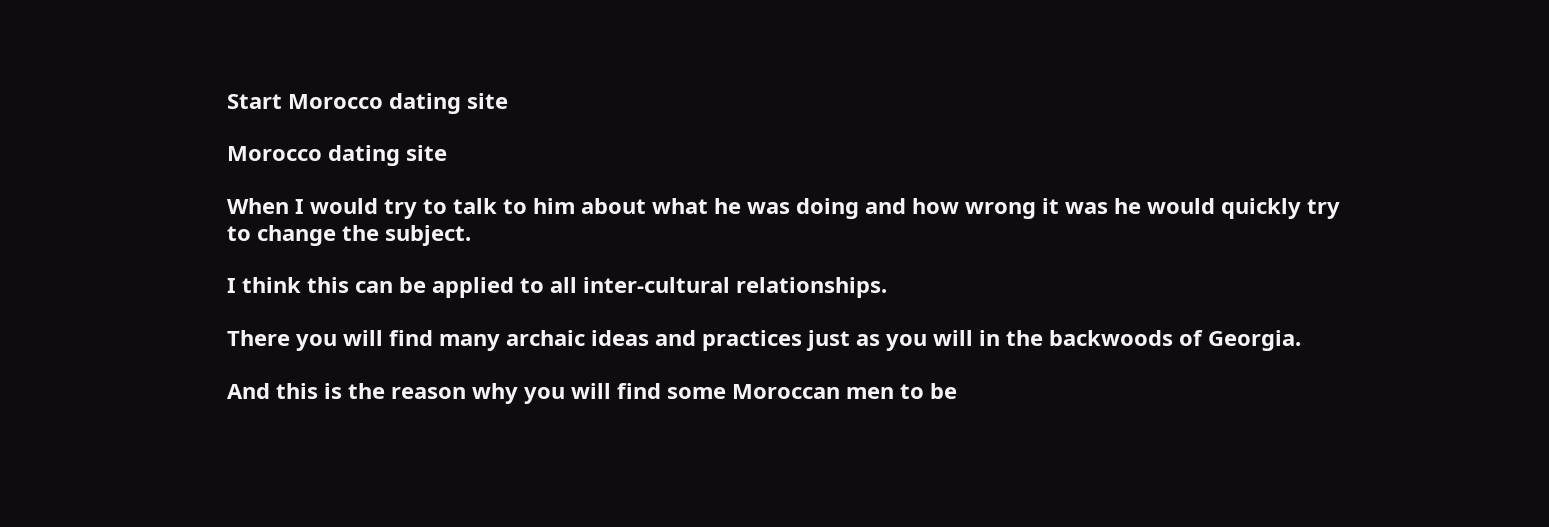Start Morocco dating site

Morocco dating site

When I would try to talk to him about what he was doing and how wrong it was he would quickly try to change the subject.

I think this can be applied to all inter-cultural relationships.

There you will find many archaic ideas and practices just as you will in the backwoods of Georgia.

And this is the reason why you will find some Moroccan men to be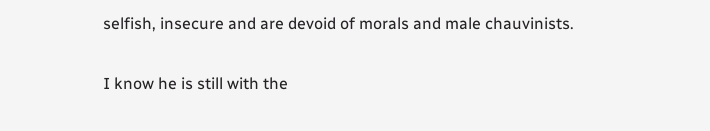selfish, insecure and are devoid of morals and male chauvinists.

I know he is still with the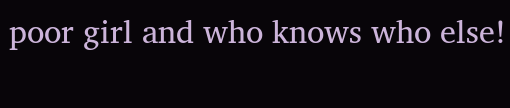poor girl and who knows who else!